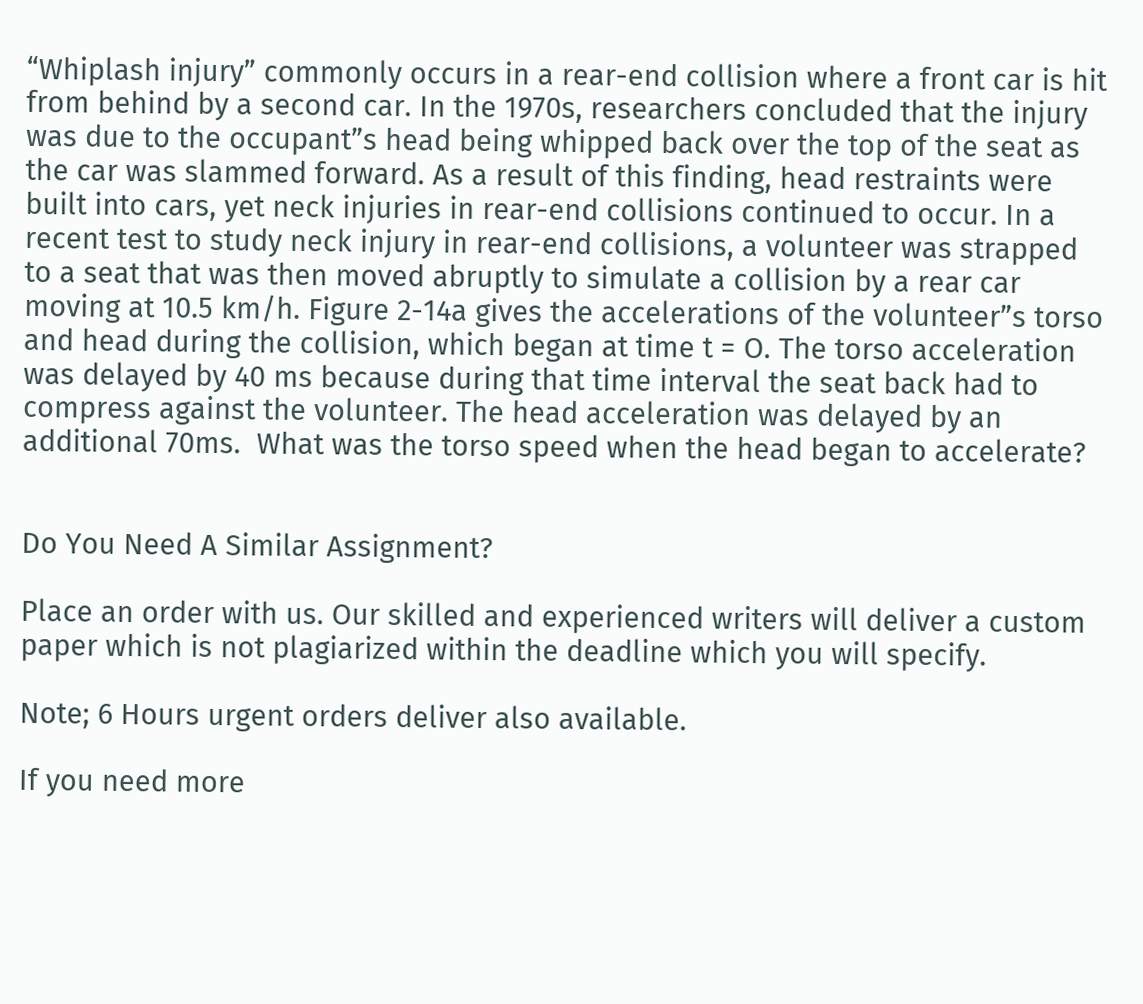“Whiplash injury” commonly occurs in a rear-end collision where a front car is hit from behind by a second car. In the 1970s, researchers concluded that the injury was due to the occupant”s head being whipped back over the top of the seat as the car was slammed forward. As a result of this finding, head restraints were built into cars, yet neck injuries in rear-end collisions continued to occur. In a recent test to study neck injury in rear-end collisions, a volunteer was strapped to a seat that was then moved abruptly to simulate a collision by a rear car moving at 10.5 km/h. Figure 2-14a gives the accelerations of the volunteer”s torso and head during the collision, which began at time t = O. The torso acceleration was delayed by 40 ms because during that time interval the seat back had to compress against the volunteer. The head acceleration was delayed by an additional 70ms.  What was the torso speed when the head began to accelerate?


Do You Need A Similar Assignment?

Place an order with us. Our skilled and experienced writers will deliver a custom paper which is not plagiarized within the deadline which you will specify.

Note; 6 Hours urgent orders deliver also available.

If you need more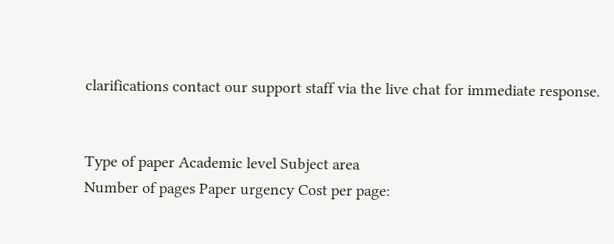clarifications contact our support staff via the live chat for immediate response.


Type of paper Academic level Subject area
Number of pages Paper urgency Cost per page: